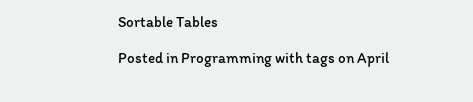Sortable Tables

Posted in Programming with tags on April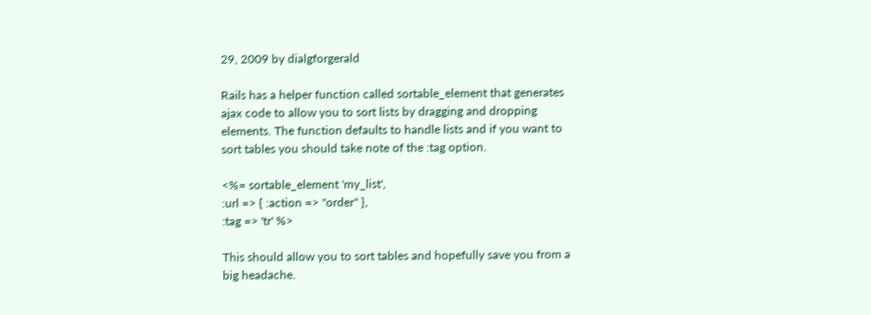29, 2009 by dialgforgerald

Rails has a helper function called sortable_element that generates ajax code to allow you to sort lists by dragging and dropping elements. The function defaults to handle lists and if you want to sort tables you should take note of the :tag option.

<%= sortable_element 'my_list',
:url => { :action => "order" },
:tag => 'tr' %>

This should allow you to sort tables and hopefully save you from a big headache.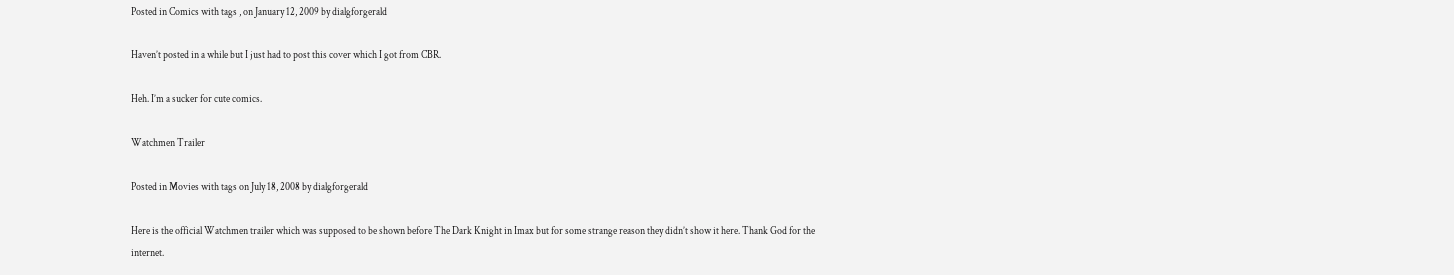Posted in Comics with tags , on January 12, 2009 by dialgforgerald

Haven’t posted in a while but I just had to post this cover which I got from CBR.

Heh. I’m a sucker for cute comics.

Watchmen Trailer

Posted in Movies with tags on July 18, 2008 by dialgforgerald

Here is the official Watchmen trailer which was supposed to be shown before The Dark Knight in Imax but for some strange reason they didn’t show it here. Thank God for the internet.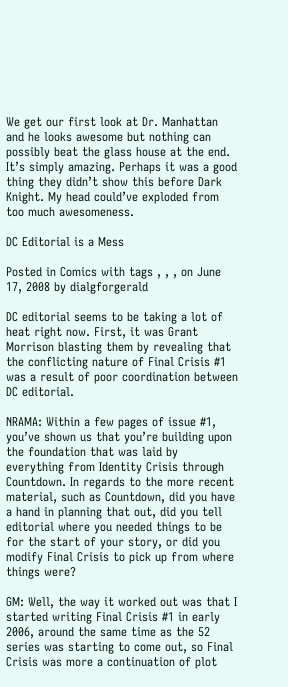We get our first look at Dr. Manhattan and he looks awesome but nothing can possibly beat the glass house at the end. It’s simply amazing. Perhaps it was a good thing they didn’t show this before Dark Knight. My head could’ve exploded from too much awesomeness.

DC Editorial is a Mess

Posted in Comics with tags , , , on June 17, 2008 by dialgforgerald

DC editorial seems to be taking a lot of heat right now. First, it was Grant Morrison blasting them by revealing that the conflicting nature of Final Crisis #1 was a result of poor coordination between DC editorial.

NRAMA: Within a few pages of issue #1, you’ve shown us that you’re building upon the foundation that was laid by everything from Identity Crisis through Countdown. In regards to the more recent material, such as Countdown, did you have a hand in planning that out, did you tell editorial where you needed things to be for the start of your story, or did you modify Final Crisis to pick up from where things were?

GM: Well, the way it worked out was that I started writing Final Crisis #1 in early 2006, around the same time as the 52 series was starting to come out, so Final Crisis was more a continuation of plot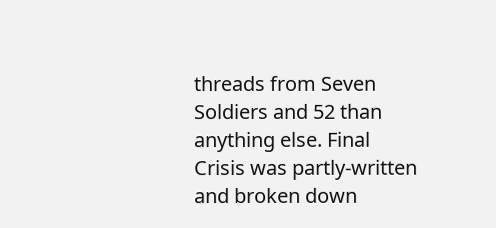threads from Seven Soldiers and 52 than anything else. Final Crisis was partly-written and broken down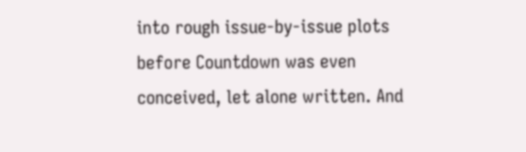into rough issue-by-issue plots before Countdown was even conceived, let alone written. And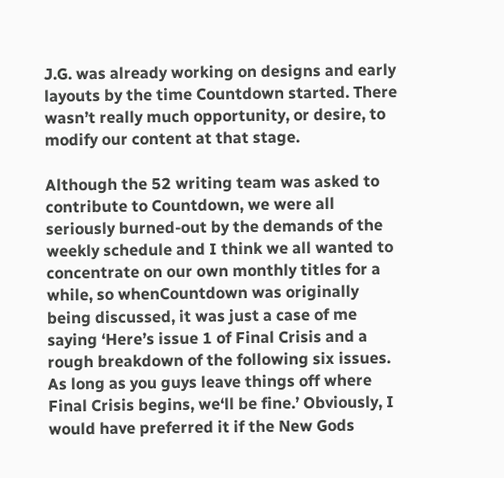J.G. was already working on designs and early layouts by the time Countdown started. There wasn’t really much opportunity, or desire, to modify our content at that stage.

Although the 52 writing team was asked to contribute to Countdown, we were all seriously burned-out by the demands of the weekly schedule and I think we all wanted to concentrate on our own monthly titles for a while, so whenCountdown was originally being discussed, it was just a case of me saying ‘Here’s issue 1 of Final Crisis and a rough breakdown of the following six issues. As long as you guys leave things off where Final Crisis begins, we‘ll be fine.’ Obviously, I would have preferred it if the New Gods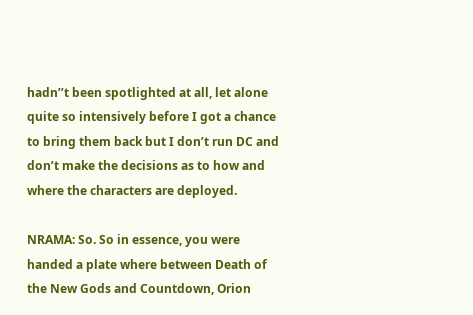hadn’’t been spotlighted at all, let alone quite so intensively before I got a chance to bring them back but I don’t run DC and don’t make the decisions as to how and where the characters are deployed.

NRAMA: So. So in essence, you were handed a plate where between Death of the New Gods and Countdown, Orion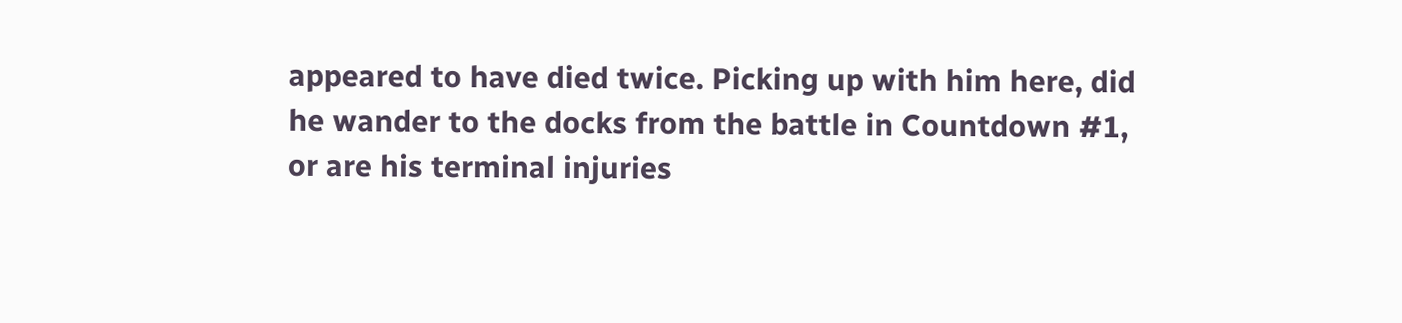appeared to have died twice. Picking up with him here, did he wander to the docks from the battle in Countdown #1, or are his terminal injuries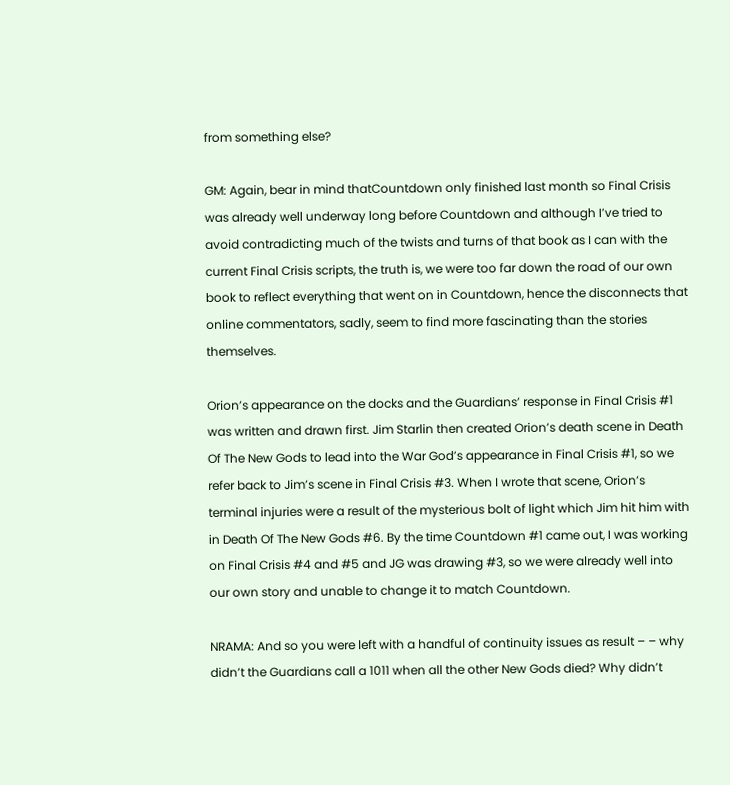from something else?

GM: Again, bear in mind thatCountdown only finished last month so Final Crisis was already well underway long before Countdown and although I’ve tried to avoid contradicting much of the twists and turns of that book as I can with the current Final Crisis scripts, the truth is, we were too far down the road of our own book to reflect everything that went on in Countdown, hence the disconnects that online commentators, sadly, seem to find more fascinating than the stories themselves.

Orion’s appearance on the docks and the Guardians’ response in Final Crisis #1 was written and drawn first. Jim Starlin then created Orion’s death scene in Death Of The New Gods to lead into the War God’s appearance in Final Crisis #1, so we refer back to Jim’s scene in Final Crisis #3. When I wrote that scene, Orion’s terminal injuries were a result of the mysterious bolt of light which Jim hit him with in Death Of The New Gods #6. By the time Countdown #1 came out, I was working on Final Crisis #4 and #5 and JG was drawing #3, so we were already well into our own story and unable to change it to match Countdown.

NRAMA: And so you were left with a handful of continuity issues as result – – why didn’t the Guardians call a 1011 when all the other New Gods died? Why didn’t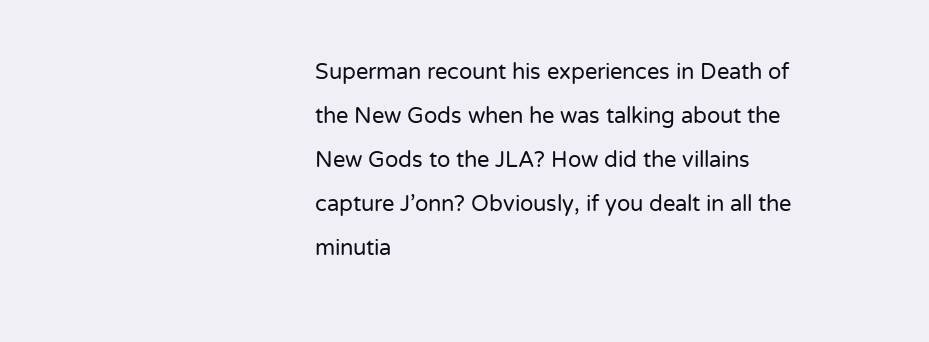Superman recount his experiences in Death of the New Gods when he was talking about the New Gods to the JLA? How did the villains capture J’onn? Obviously, if you dealt in all the minutia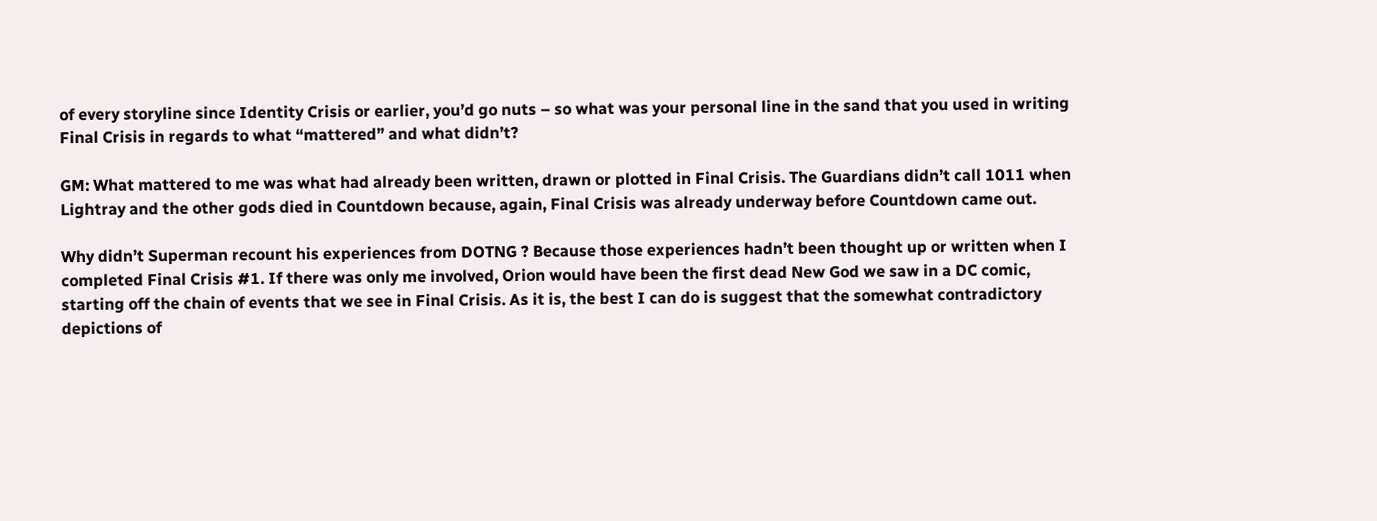of every storyline since Identity Crisis or earlier, you’d go nuts – so what was your personal line in the sand that you used in writing Final Crisis in regards to what “mattered” and what didn’t?

GM: What mattered to me was what had already been written, drawn or plotted in Final Crisis. The Guardians didn’t call 1011 when Lightray and the other gods died in Countdown because, again, Final Crisis was already underway before Countdown came out.

Why didn’t Superman recount his experiences from DOTNG ? Because those experiences hadn’t been thought up or written when I completed Final Crisis #1. If there was only me involved, Orion would have been the first dead New God we saw in a DC comic, starting off the chain of events that we see in Final Crisis. As it is, the best I can do is suggest that the somewhat contradictory depictions of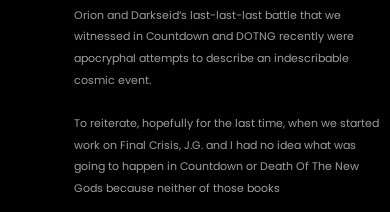Orion and Darkseid’s last-last-last battle that we witnessed in Countdown and DOTNG recently were apocryphal attempts to describe an indescribable cosmic event.

To reiterate, hopefully for the last time, when we started work on Final Crisis, J.G. and I had no idea what was going to happen in Countdown or Death Of The New Gods because neither of those books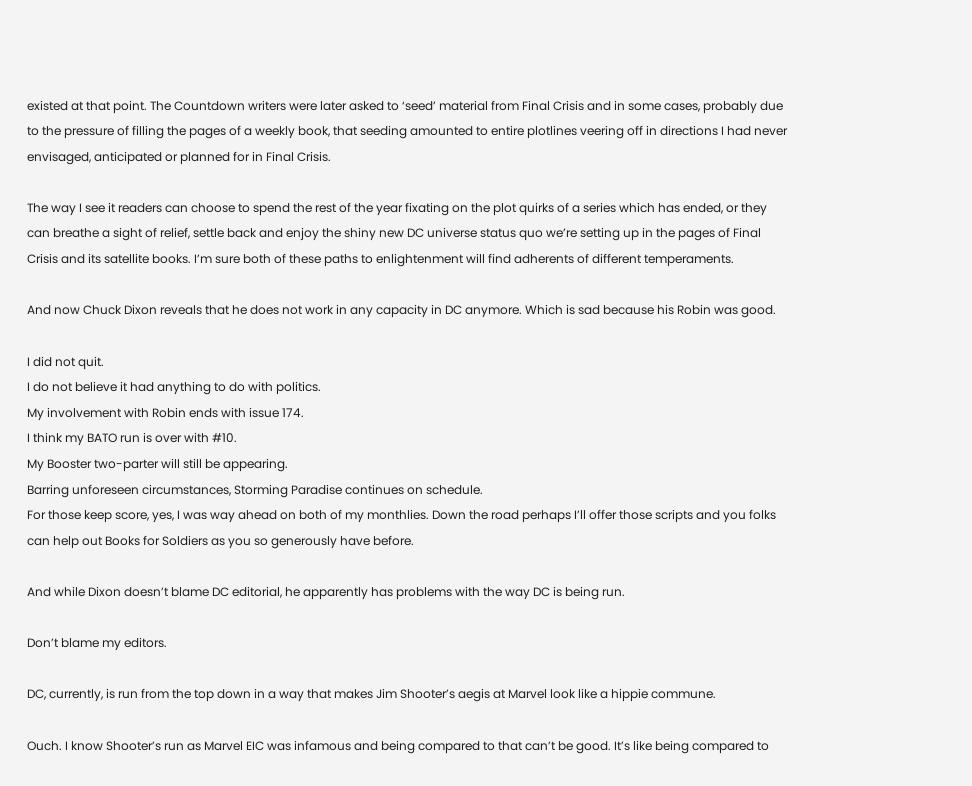existed at that point. The Countdown writers were later asked to ‘seed’ material from Final Crisis and in some cases, probably due to the pressure of filling the pages of a weekly book, that seeding amounted to entire plotlines veering off in directions I had never envisaged, anticipated or planned for in Final Crisis.

The way I see it readers can choose to spend the rest of the year fixating on the plot quirks of a series which has ended, or they can breathe a sight of relief, settle back and enjoy the shiny new DC universe status quo we’re setting up in the pages of Final Crisis and its satellite books. I’m sure both of these paths to enlightenment will find adherents of different temperaments.

And now Chuck Dixon reveals that he does not work in any capacity in DC anymore. Which is sad because his Robin was good.

I did not quit.
I do not believe it had anything to do with politics.
My involvement with Robin ends with issue 174.
I think my BATO run is over with #10.
My Booster two-parter will still be appearing.
Barring unforeseen circumstances, Storming Paradise continues on schedule.
For those keep score, yes, I was way ahead on both of my monthlies. Down the road perhaps I’ll offer those scripts and you folks can help out Books for Soldiers as you so generously have before.

And while Dixon doesn’t blame DC editorial, he apparently has problems with the way DC is being run.

Don’t blame my editors.

DC, currently, is run from the top down in a way that makes Jim Shooter’s aegis at Marvel look like a hippie commune.

Ouch. I know Shooter’s run as Marvel EIC was infamous and being compared to that can’t be good. It’s like being compared to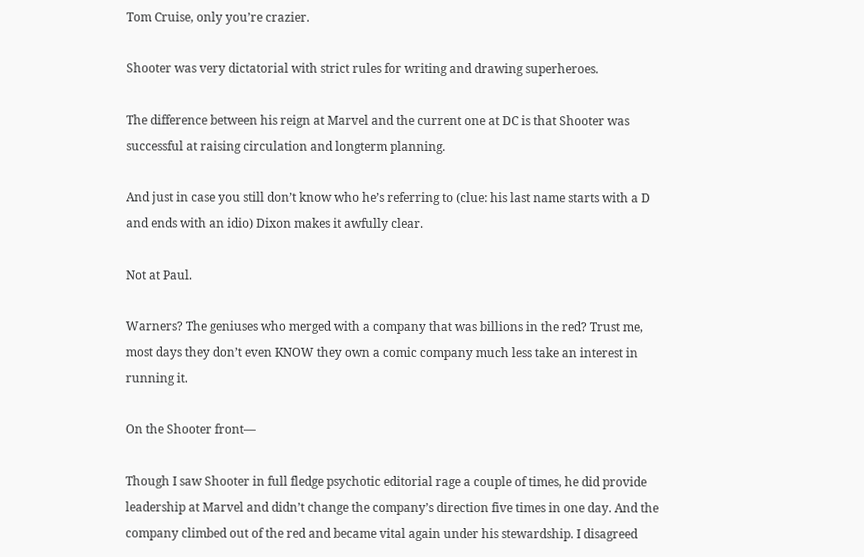Tom Cruise, only you’re crazier.

Shooter was very dictatorial with strict rules for writing and drawing superheroes.

The difference between his reign at Marvel and the current one at DC is that Shooter was successful at raising circulation and longterm planning.

And just in case you still don’t know who he’s referring to (clue: his last name starts with a D and ends with an idio) Dixon makes it awfully clear.

Not at Paul.

Warners? The geniuses who merged with a company that was billions in the red? Trust me, most days they don’t even KNOW they own a comic company much less take an interest in running it.

On the Shooter front—

Though I saw Shooter in full fledge psychotic editorial rage a couple of times, he did provide leadership at Marvel and didn’t change the company’s direction five times in one day. And the company climbed out of the red and became vital again under his stewardship. I disagreed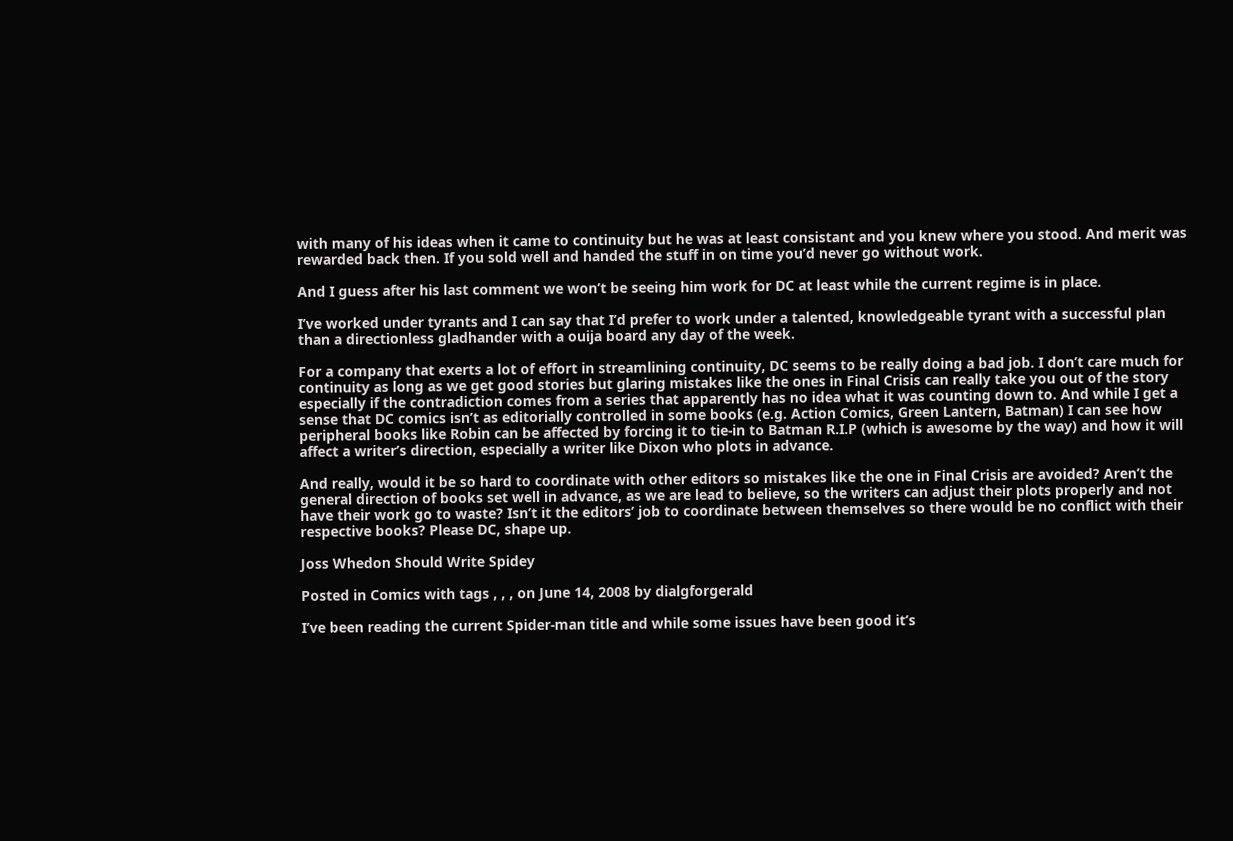with many of his ideas when it came to continuity but he was at least consistant and you knew where you stood. And merit was rewarded back then. If you sold well and handed the stuff in on time you’d never go without work.

And I guess after his last comment we won’t be seeing him work for DC at least while the current regime is in place.

I’ve worked under tyrants and I can say that I’d prefer to work under a talented, knowledgeable tyrant with a successful plan than a directionless gladhander with a ouija board any day of the week.

For a company that exerts a lot of effort in streamlining continuity, DC seems to be really doing a bad job. I don’t care much for continuity as long as we get good stories but glaring mistakes like the ones in Final Crisis can really take you out of the story especially if the contradiction comes from a series that apparently has no idea what it was counting down to. And while I get a sense that DC comics isn’t as editorially controlled in some books (e.g. Action Comics, Green Lantern, Batman) I can see how peripheral books like Robin can be affected by forcing it to tie-in to Batman R.I.P (which is awesome by the way) and how it will affect a writer’s direction, especially a writer like Dixon who plots in advance.

And really, would it be so hard to coordinate with other editors so mistakes like the one in Final Crisis are avoided? Aren’t the general direction of books set well in advance, as we are lead to believe, so the writers can adjust their plots properly and not have their work go to waste? Isn’t it the editors’ job to coordinate between themselves so there would be no conflict with their respective books? Please DC, shape up.

Joss Whedon Should Write Spidey

Posted in Comics with tags , , , on June 14, 2008 by dialgforgerald

I’ve been reading the current Spider-man title and while some issues have been good it’s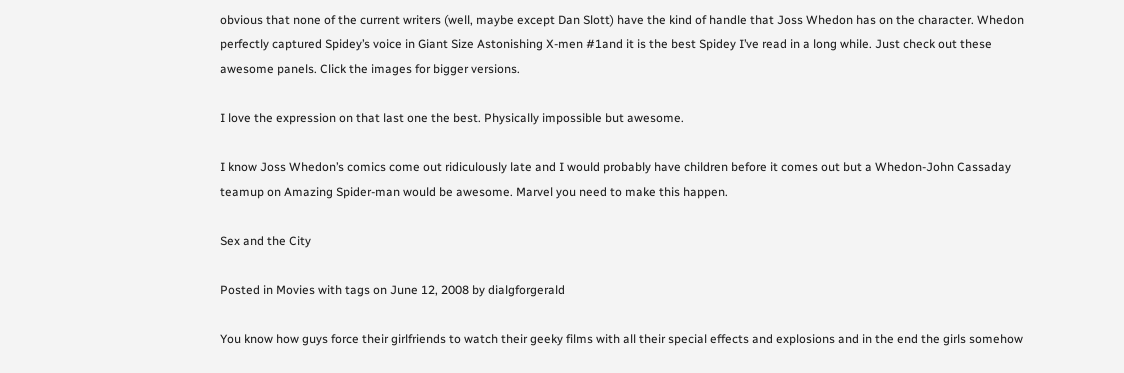obvious that none of the current writers (well, maybe except Dan Slott) have the kind of handle that Joss Whedon has on the character. Whedon perfectly captured Spidey’s voice in Giant Size Astonishing X-men #1and it is the best Spidey I’ve read in a long while. Just check out these awesome panels. Click the images for bigger versions.

I love the expression on that last one the best. Physically impossible but awesome.

I know Joss Whedon’s comics come out ridiculously late and I would probably have children before it comes out but a Whedon-John Cassaday teamup on Amazing Spider-man would be awesome. Marvel you need to make this happen.

Sex and the City

Posted in Movies with tags on June 12, 2008 by dialgforgerald

You know how guys force their girlfriends to watch their geeky films with all their special effects and explosions and in the end the girls somehow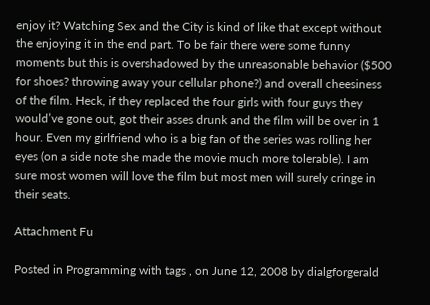enjoy it? Watching Sex and the City is kind of like that except without the enjoying it in the end part. To be fair there were some funny moments but this is overshadowed by the unreasonable behavior ($500 for shoes? throwing away your cellular phone?) and overall cheesiness of the film. Heck, if they replaced the four girls with four guys they would’ve gone out, got their asses drunk and the film will be over in 1 hour. Even my girlfriend who is a big fan of the series was rolling her eyes (on a side note she made the movie much more tolerable). I am sure most women will love the film but most men will surely cringe in their seats.

Attachment Fu

Posted in Programming with tags , on June 12, 2008 by dialgforgerald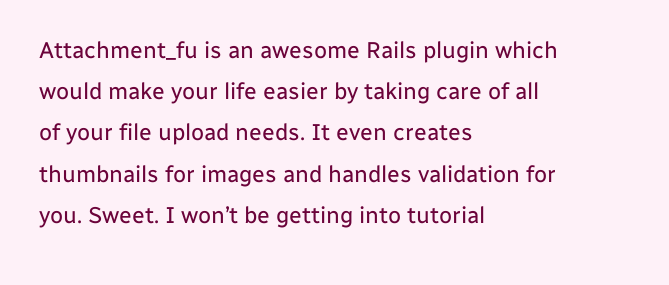Attachment_fu is an awesome Rails plugin which would make your life easier by taking care of all of your file upload needs. It even creates thumbnails for images and handles validation for you. Sweet. I won’t be getting into tutorial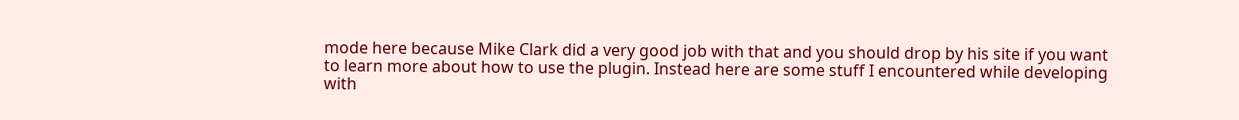mode here because Mike Clark did a very good job with that and you should drop by his site if you want to learn more about how to use the plugin. Instead here are some stuff I encountered while developing with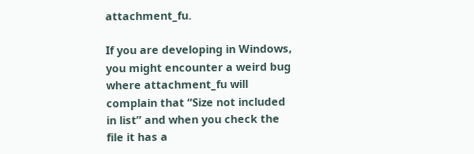attachment_fu.

If you are developing in Windows, you might encounter a weird bug where attachment_fu will complain that “Size not included in list” and when you check the file it has a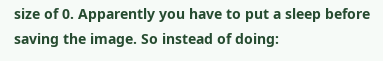size of 0. Apparently you have to put a sleep before saving the image. So instead of doing: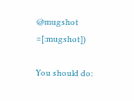@mugshot =[:mugshot])

You should do: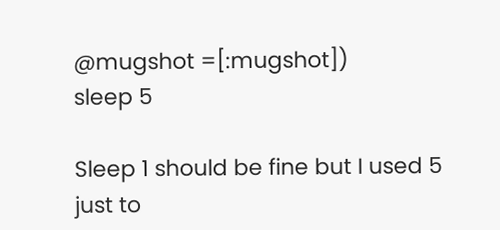@mugshot =[:mugshot])
sleep 5

Sleep 1 should be fine but I used 5 just to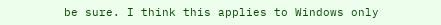be sure. I think this applies to Windows only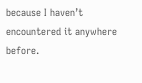because I haven’t encountered it anywhere before.